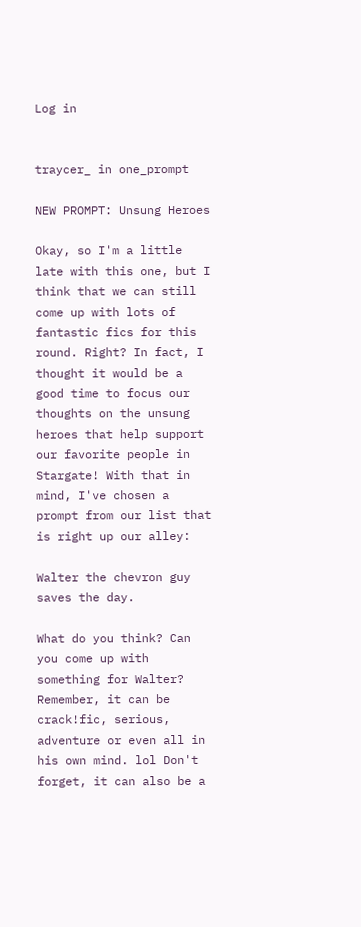Log in


traycer_ in one_prompt

NEW PROMPT: Unsung Heroes

Okay, so I'm a little late with this one, but I think that we can still come up with lots of fantastic fics for this round. Right? In fact, I thought it would be a good time to focus our thoughts on the unsung heroes that help support our favorite people in Stargate! With that in mind, I've chosen a prompt from our list that is right up our alley:

Walter the chevron guy saves the day.

What do you think? Can you come up with something for Walter? Remember, it can be crack!fic, serious, adventure or even all in his own mind. lol Don't forget, it can also be a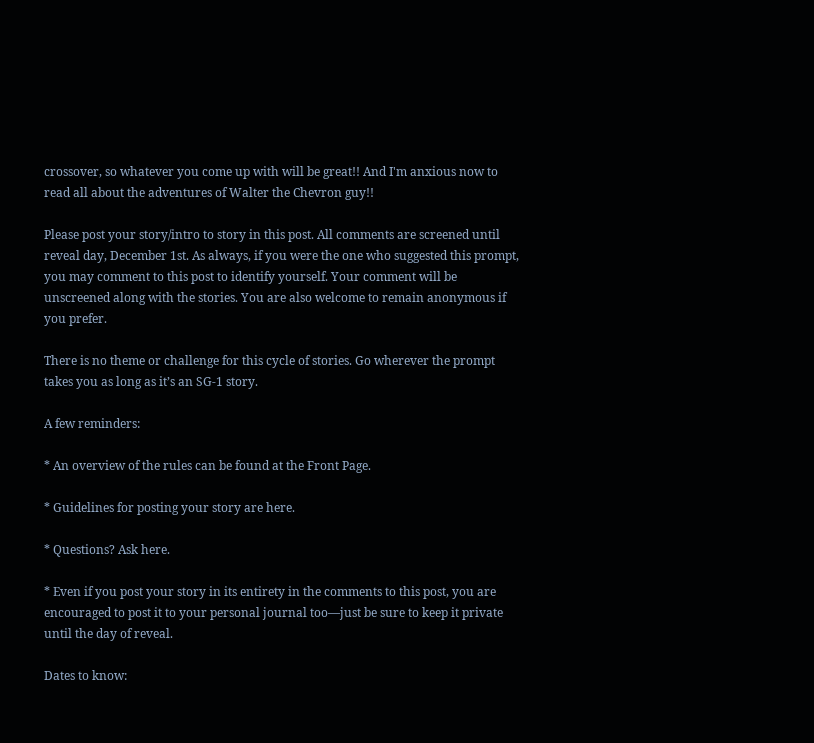crossover, so whatever you come up with will be great!! And I'm anxious now to read all about the adventures of Walter the Chevron guy!!

Please post your story/intro to story in this post. All comments are screened until reveal day, December 1st. As always, if you were the one who suggested this prompt, you may comment to this post to identify yourself. Your comment will be unscreened along with the stories. You are also welcome to remain anonymous if you prefer.

There is no theme or challenge for this cycle of stories. Go wherever the prompt takes you as long as it’s an SG-1 story.

A few reminders:

* An overview of the rules can be found at the Front Page.

* Guidelines for posting your story are here.

* Questions? Ask here.

* Even if you post your story in its entirety in the comments to this post, you are encouraged to post it to your personal journal too—just be sure to keep it private until the day of reveal.

Dates to know: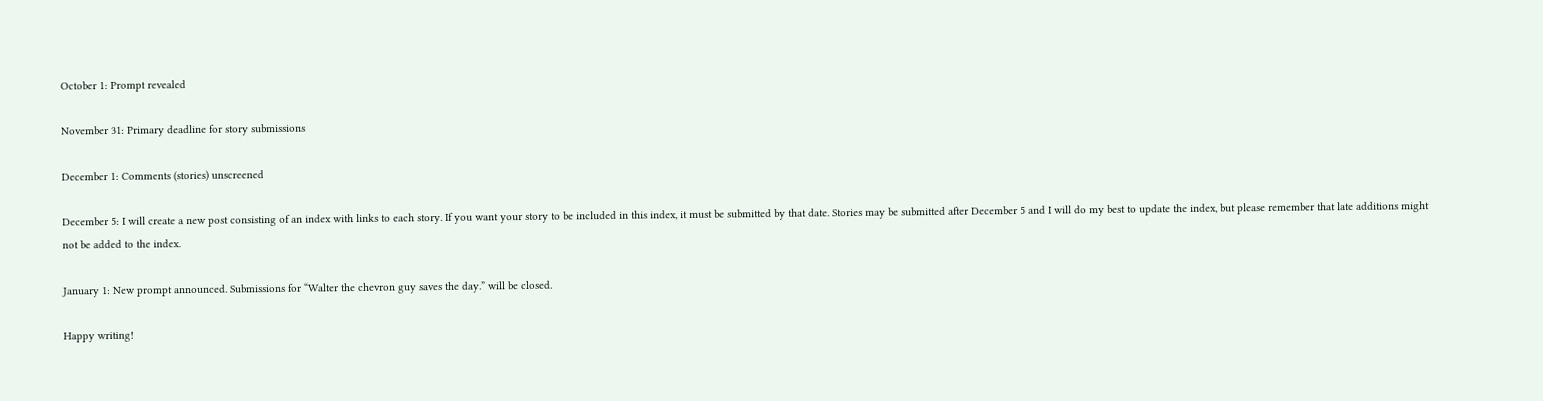October 1: Prompt revealed

November 31: Primary deadline for story submissions

December 1: Comments (stories) unscreened

December 5: I will create a new post consisting of an index with links to each story. If you want your story to be included in this index, it must be submitted by that date. Stories may be submitted after December 5 and I will do my best to update the index, but please remember that late additions might not be added to the index.

January 1: New prompt announced. Submissions for “Walter the chevron guy saves the day.” will be closed.

Happy writing!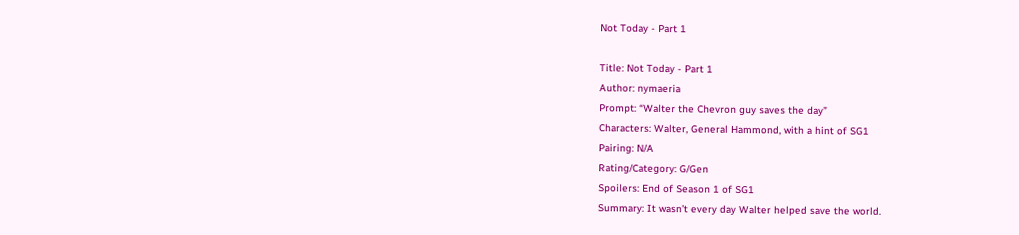Not Today - Part 1

Title: Not Today - Part 1
Author: nymaeria
Prompt: “Walter the Chevron guy saves the day”
Characters: Walter, General Hammond, with a hint of SG1
Pairing: N/A
Rating/Category: G/Gen
Spoilers: End of Season 1 of SG1
Summary: It wasn’t every day Walter helped save the world.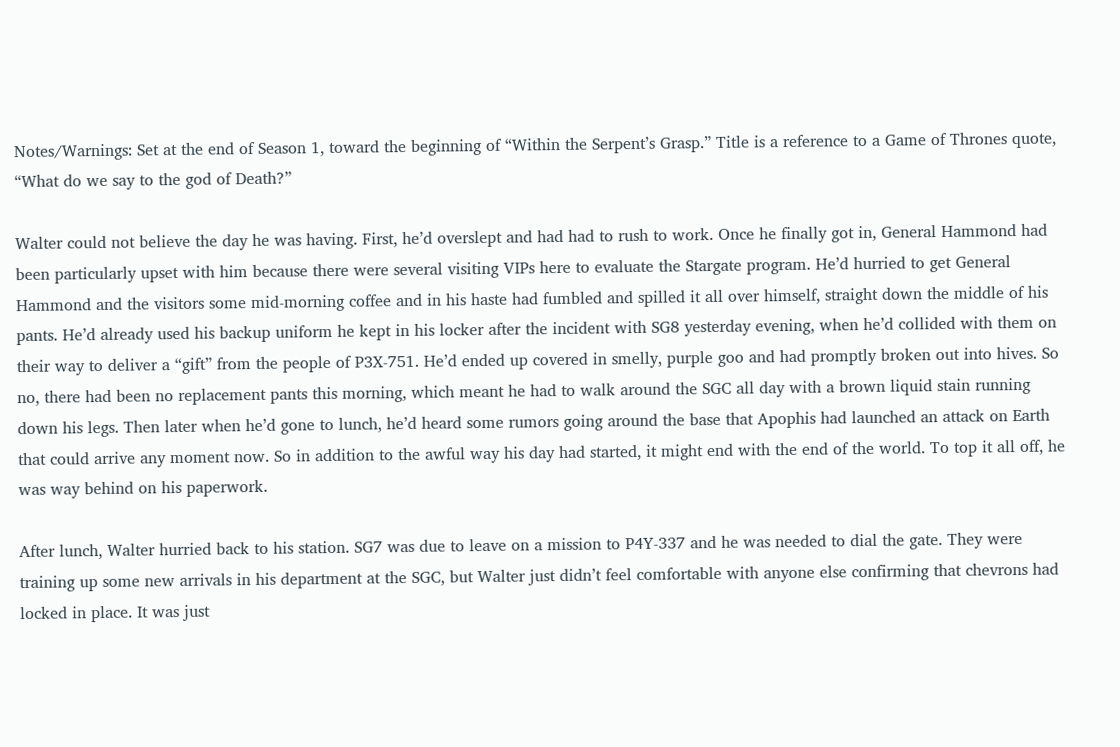Notes/Warnings: Set at the end of Season 1, toward the beginning of “Within the Serpent’s Grasp.” Title is a reference to a Game of Thrones quote, “What do we say to the god of Death?”

Walter could not believe the day he was having. First, he’d overslept and had had to rush to work. Once he finally got in, General Hammond had been particularly upset with him because there were several visiting VIPs here to evaluate the Stargate program. He’d hurried to get General Hammond and the visitors some mid-morning coffee and in his haste had fumbled and spilled it all over himself, straight down the middle of his pants. He’d already used his backup uniform he kept in his locker after the incident with SG8 yesterday evening, when he’d collided with them on their way to deliver a “gift” from the people of P3X-751. He’d ended up covered in smelly, purple goo and had promptly broken out into hives. So no, there had been no replacement pants this morning, which meant he had to walk around the SGC all day with a brown liquid stain running down his legs. Then later when he’d gone to lunch, he’d heard some rumors going around the base that Apophis had launched an attack on Earth that could arrive any moment now. So in addition to the awful way his day had started, it might end with the end of the world. To top it all off, he was way behind on his paperwork.

After lunch, Walter hurried back to his station. SG7 was due to leave on a mission to P4Y-337 and he was needed to dial the gate. They were training up some new arrivals in his department at the SGC, but Walter just didn’t feel comfortable with anyone else confirming that chevrons had locked in place. It was just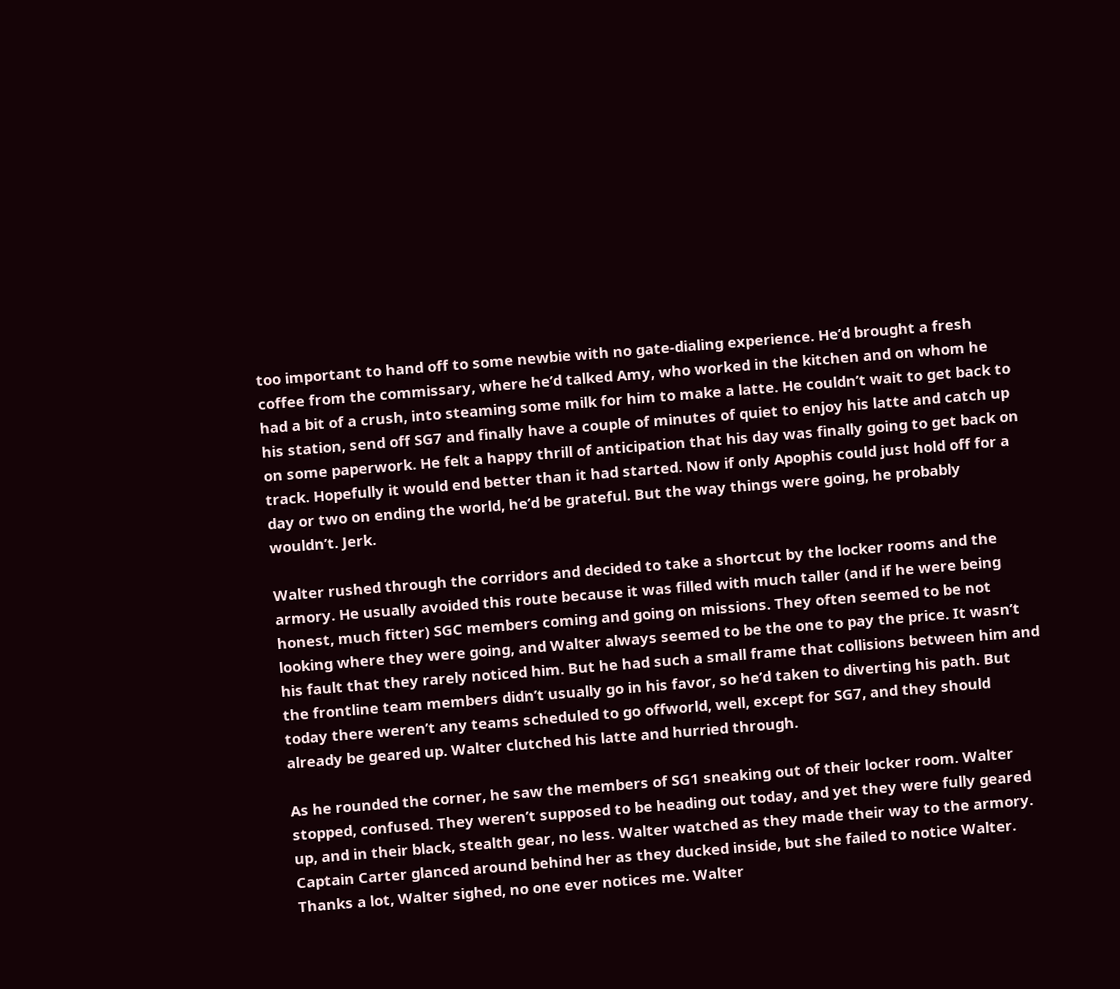too important to hand off to some newbie with no gate-dialing experience. He’d brought a fresh coffee from the commissary, where he’d talked Amy, who worked in the kitchen and on whom he had a bit of a crush, into steaming some milk for him to make a latte. He couldn’t wait to get back to his station, send off SG7 and finally have a couple of minutes of quiet to enjoy his latte and catch up on some paperwork. He felt a happy thrill of anticipation that his day was finally going to get back on track. Hopefully it would end better than it had started. Now if only Apophis could just hold off for a day or two on ending the world, he’d be grateful. But the way things were going, he probably wouldn’t. Jerk.

Walter rushed through the corridors and decided to take a shortcut by the locker rooms and the armory. He usually avoided this route because it was filled with much taller (and if he were being honest, much fitter) SGC members coming and going on missions. They often seemed to be not looking where they were going, and Walter always seemed to be the one to pay the price. It wasn’t his fault that they rarely noticed him. But he had such a small frame that collisions between him and the frontline team members didn’t usually go in his favor, so he’d taken to diverting his path. But today there weren’t any teams scheduled to go offworld, well, except for SG7, and they should already be geared up. Walter clutched his latte and hurried through.

As he rounded the corner, he saw the members of SG1 sneaking out of their locker room. Walter stopped, confused. They weren’t supposed to be heading out today, and yet they were fully geared up, and in their black, stealth gear, no less. Walter watched as they made their way to the armory. Captain Carter glanced around behind her as they ducked inside, but she failed to notice Walter. Thanks a lot, Walter sighed, no one ever notices me. Walter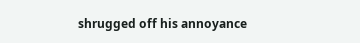shrugged off his annoyance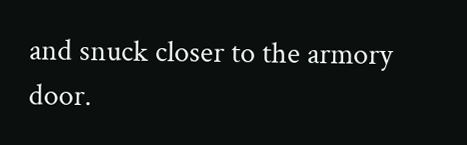and snuck closer to the armory door.